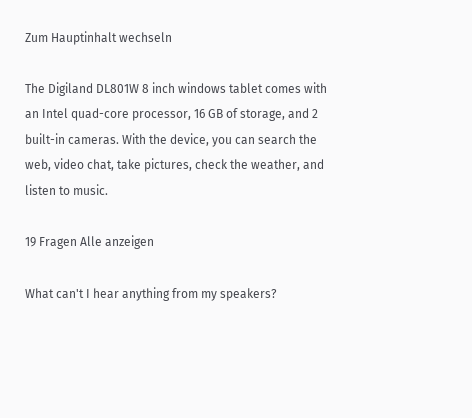Zum Hauptinhalt wechseln

The Digiland DL801W 8 inch windows tablet comes with an Intel quad-core processor, 16 GB of storage, and 2 built-in cameras. With the device, you can search the web, video chat, take pictures, check the weather, and listen to music.

19 Fragen Alle anzeigen

What can't I hear anything from my speakers?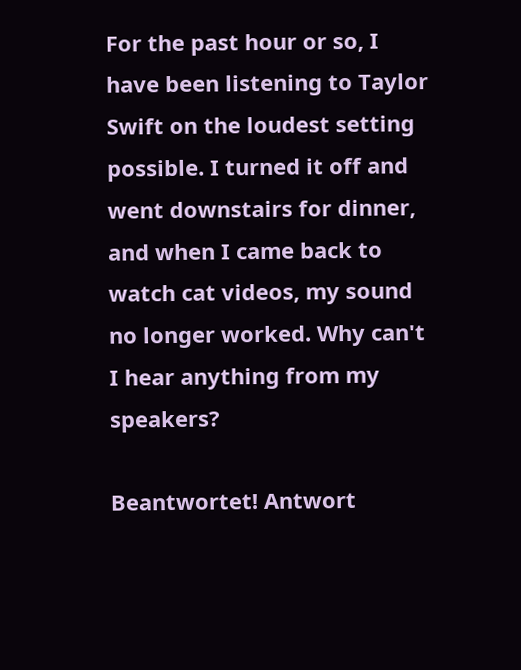For the past hour or so, I have been listening to Taylor Swift on the loudest setting possible. I turned it off and went downstairs for dinner, and when I came back to watch cat videos, my sound no longer worked. Why can't I hear anything from my speakers?

Beantwortet! Antwort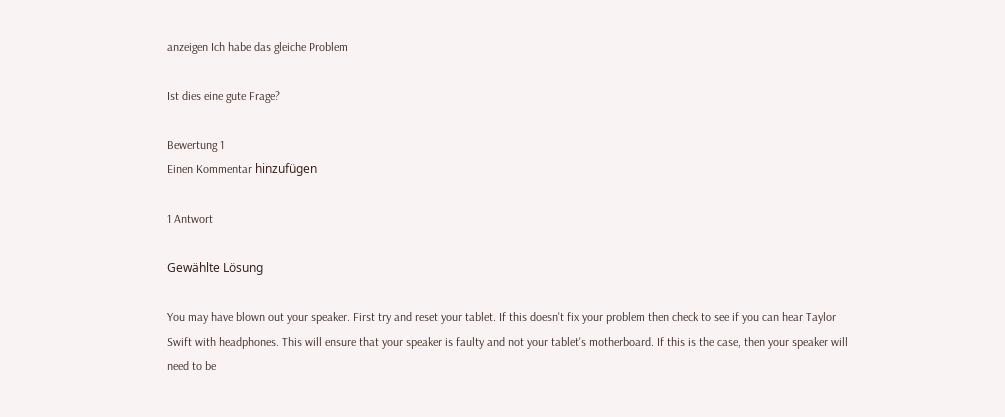anzeigen Ich habe das gleiche Problem

Ist dies eine gute Frage?

Bewertung 1
Einen Kommentar hinzufügen

1 Antwort

Gewählte Lösung

You may have blown out your speaker. First try and reset your tablet. If this doesn't fix your problem then check to see if you can hear Taylor Swift with headphones. This will ensure that your speaker is faulty and not your tablet's motherboard. If this is the case, then your speaker will need to be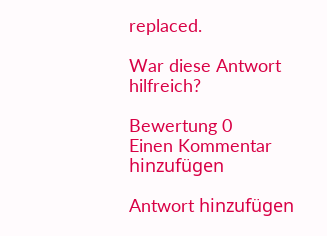replaced.

War diese Antwort hilfreich?

Bewertung 0
Einen Kommentar hinzufügen

Antwort hinzufügen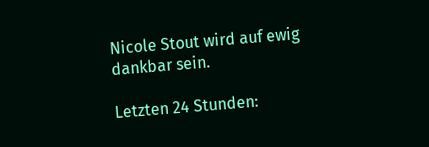Nicole Stout wird auf ewig dankbar sein.

Letzten 24 Stunden: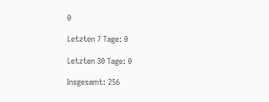0

Letzten 7 Tage: 0

Letzten 30 Tage: 0

Insgesamt: 256